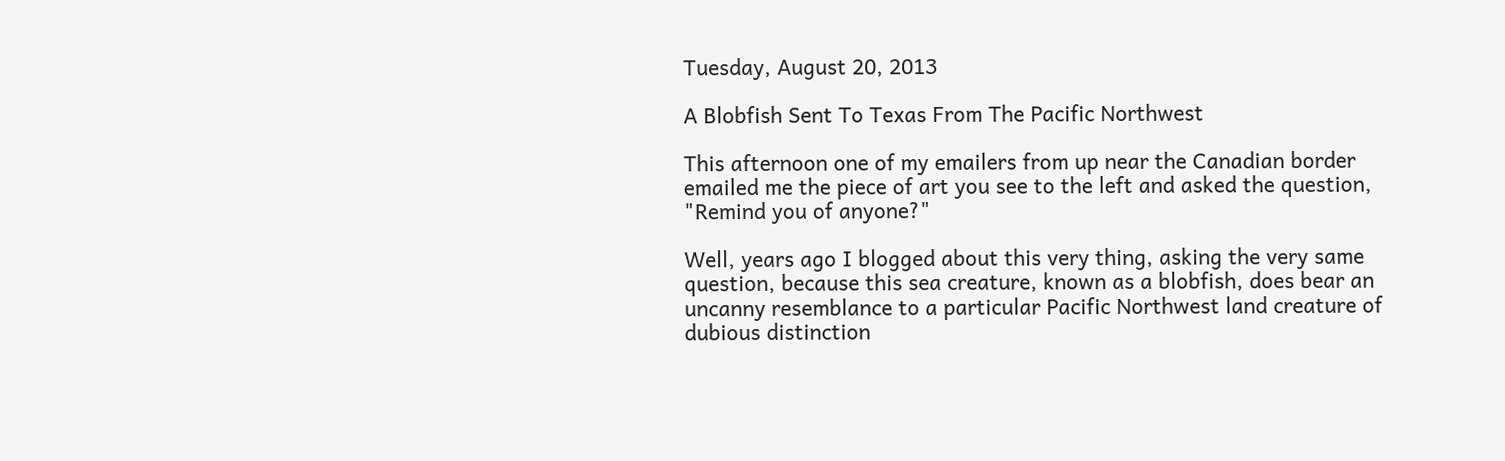Tuesday, August 20, 2013

A Blobfish Sent To Texas From The Pacific Northwest

This afternoon one of my emailers from up near the Canadian border emailed me the piece of art you see to the left and asked the question, "Remind you of anyone?"

Well, years ago I blogged about this very thing, asking the very same question, because this sea creature, known as a blobfish, does bear an uncanny resemblance to a particular Pacific Northwest land creature of dubious distinction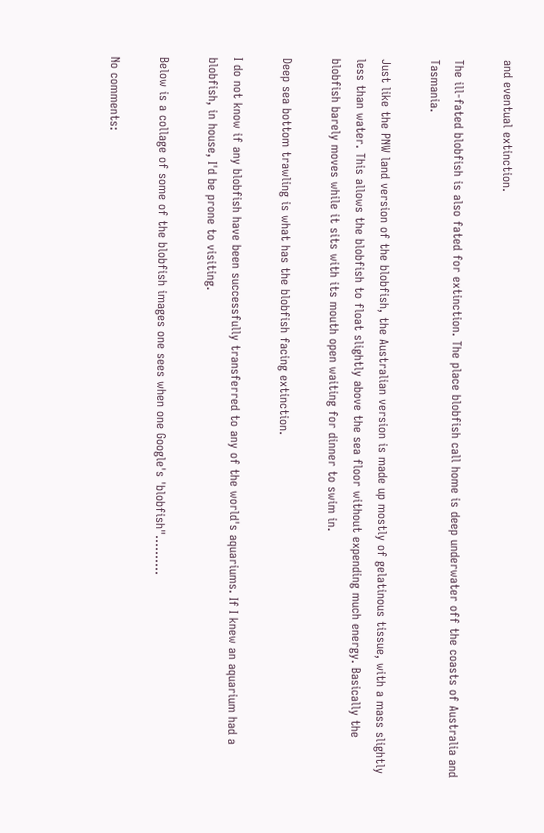and eventual extinction.

The ill-fated blobfish is also fated for extinction. The place blobfish call home is deep underwater off the coasts of Australia and Tasmania.

Just like the PNW land version of the blobfish, the Australian version is made up mostly of gelatinous tissue, with a mass slightly less than water. This allows the blobfish to float slightly above the sea floor without expending much energy. Basically the blobfish barely moves while it sits with its mouth open waiting for dinner to swim in.

Deep sea bottom trawling is what has the blobfish facing extinction.

I do not know if any blobfish have been successfully transferred to any of the world's aquariums. If I knew an aquarium had a blobfish, in house, I'd be prone to visiting.

Below is a collage of some of the blobfish images one sees when one Google's 'blobfish"..........

No comments: